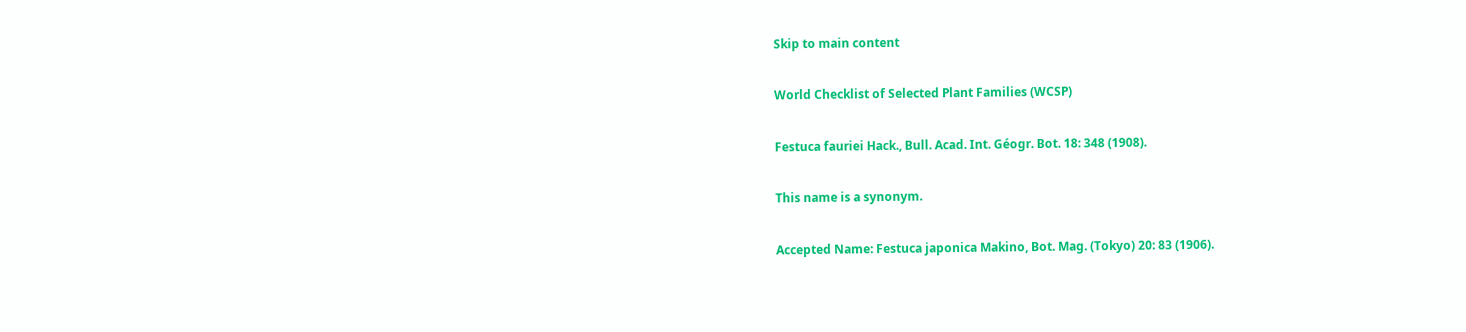Skip to main content

World Checklist of Selected Plant Families (WCSP)

Festuca fauriei Hack., Bull. Acad. Int. Géogr. Bot. 18: 348 (1908).

This name is a synonym.

Accepted Name: Festuca japonica Makino, Bot. Mag. (Tokyo) 20: 83 (1906).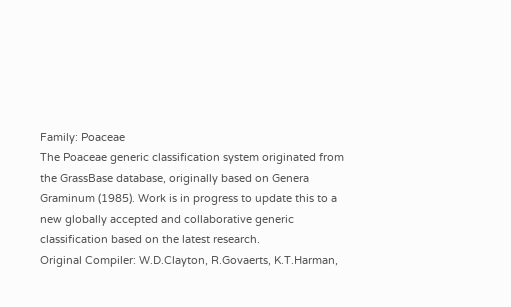Family: Poaceae
The Poaceae generic classification system originated from the GrassBase database, originally based on Genera Graminum (1985). Work is in progress to update this to a new globally accepted and collaborative generic classification based on the latest research.
Original Compiler: W.D.Clayton, R.Govaerts, K.T.Harman,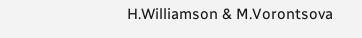H.Williamson & M.Vorontsova